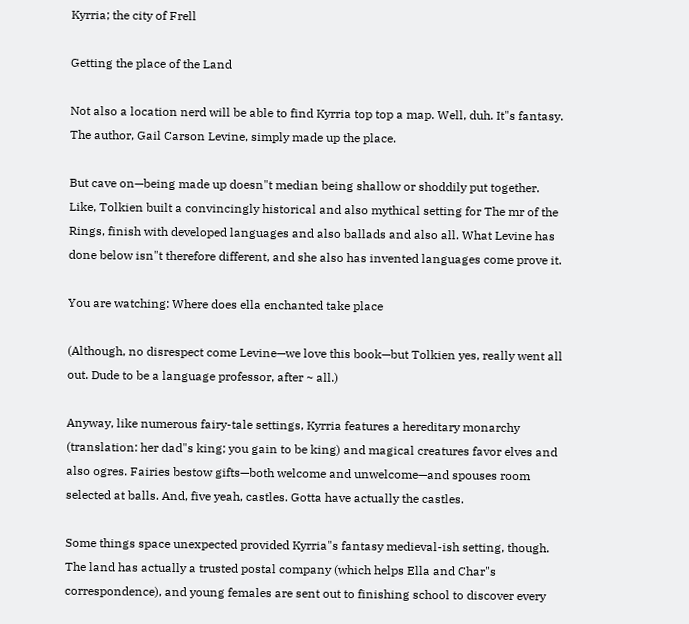Kyrria; the city of Frell

Getting the place of the Land

Not also a location nerd will be able to find Kyrria top top a map. Well, duh. It"s fantasy. The author, Gail Carson Levine, simply made up the place.

But cave on—being made up doesn"t median being shallow or shoddily put together. Like, Tolkien built a convincingly historical and also mythical setting for The mr of the Rings, finish with developed languages and also ballads and also all. What Levine has done below isn"t therefore different, and she also has invented languages come prove it.

You are watching: Where does ella enchanted take place

(Although, no disrespect come Levine—we love this book—but Tolkien yes, really went all out. Dude to be a language professor, after ~ all.)

Anyway, like numerous fairy-tale settings, Kyrria features a hereditary monarchy (translation: her dad"s king; you gain to be king) and magical creatures favor elves and also ogres. Fairies bestow gifts—both welcome and unwelcome—and spouses room selected at balls. And, five yeah, castles. Gotta have actually the castles.

Some things space unexpected provided Kyrria"s fantasy medieval-ish setting, though. The land has actually a trusted postal company (which helps Ella and Char"s correspondence), and young females are sent out to finishing school to discover every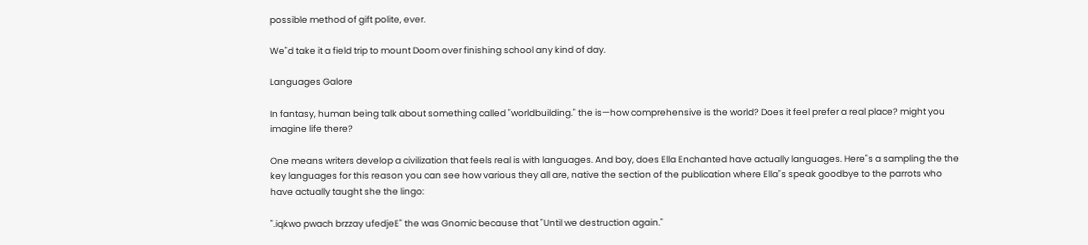possible method of gift polite, ever.

We"d take it a field trip to mount Doom over finishing school any kind of day.

Languages Galore

In fantasy, human being talk about something called "worldbuilding." the is—how comprehensive is the world? Does it feel prefer a real place? might you imagine life there?

One means writers develop a civilization that feels real is with languages. And boy, does Ella Enchanted have actually languages. Here"s a sampling the the key languages for this reason you can see how various they all are, native the section of the publication where Ella"s speak goodbye to the parrots who have actually taught she the lingo:

".iqkwo pwach brzzay ufedjeE" the was Gnomic because that "Until we destruction again."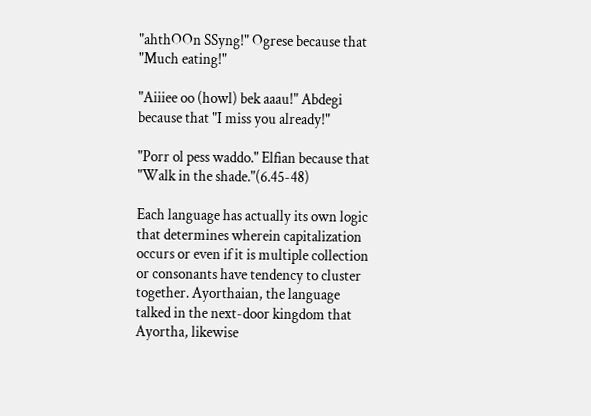"ahthOOn SSyng!" Ogrese because that "Much eating!"

"Aiiiee oo (howl) bek aaau!" Abdegi because that "I miss you already!"

"Porr ol pess waddo." Elfian because that "Walk in the shade."(6.45-48)

Each language has actually its own logic that determines wherein capitalization occurs or even if it is multiple collection or consonants have tendency to cluster together. Ayorthaian, the language talked in the next-door kingdom that Ayortha, likewise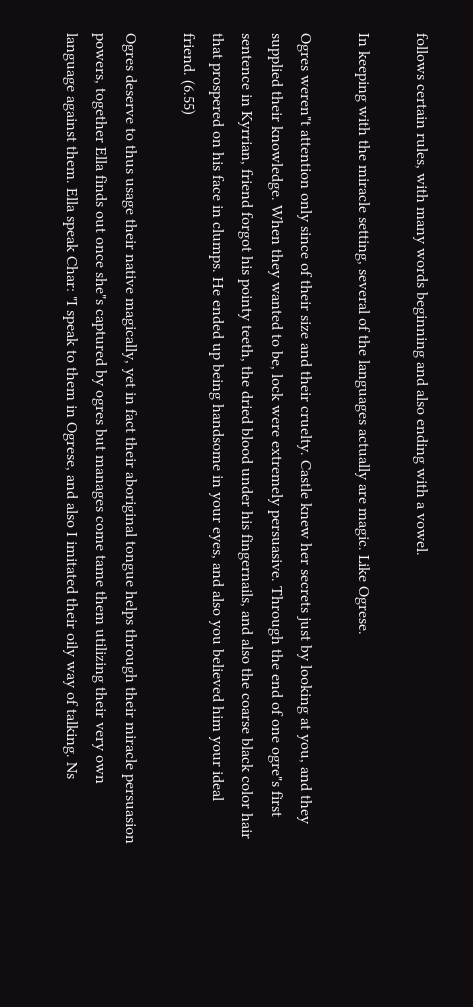follows certain rules, with many words beginning and also ending with a vowel.

In keeping with the miracle setting, several of the languages actually are magic. Like Ogrese.

Ogres weren"t attention only since of their size and their cruelty. Castle knew her secrets just by looking at you, and they supplied their knowledge. When they wanted to be, lock were extremely persuasive. Through the end of one ogre"s first sentence in Kyrrian, friend forgot his pointy teeth, the dried blood under his fingernails, and also the coarse black color hair that prospered on his face in clumps. He ended up being handsome in your eyes, and also you believed him your ideal friend. (6.55)

Ogres deserve to thus usage their native magically, yet in fact their aboriginal tongue helps through their miracle persuasion powers, together Ella finds out once she"s captured by ogres but manages come tame them utilizing their very own language against them. Ella speak Char: "I speak to them in Ogrese, and also I imitated their oily way of talking. Ns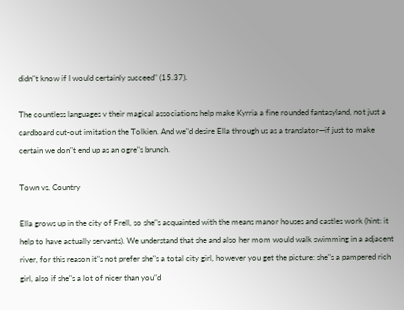didn"t know if I would certainly succeed" (15.37).

The countless languages v their magical associations help make Kyrria a fine rounded fantasyland, not just a cardboard cut-out imitation the Tolkien. And we"d desire Ella through us as a translator—if just to make certain we don"t end up as an ogre"s brunch.

Town vs. Country

Ella grows up in the city of Frell, so she"s acquainted with the means manor houses and castles work (hint: it help to have actually servants). We understand that she and also her mom would walk swimming in a adjacent river, for this reason it"s not prefer she"s a total city girl, however you get the picture: she"s a pampered rich girl, also if she"s a lot of nicer than you"d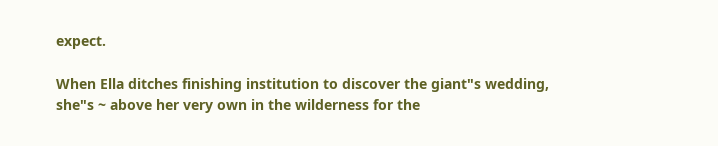expect.

When Ella ditches finishing institution to discover the giant"s wedding, she"s ~ above her very own in the wilderness for the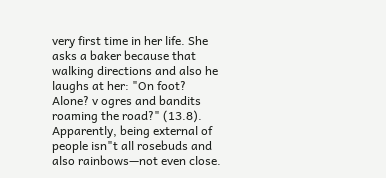very first time in her life. She asks a baker because that walking directions and also he laughs at her: "On foot? Alone? v ogres and bandits roaming the road?" (13.8). Apparently, being external of people isn"t all rosebuds and also rainbows—not even close.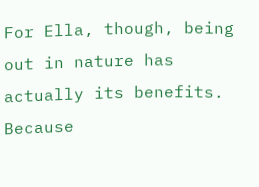For Ella, though, being out in nature has actually its benefits. Because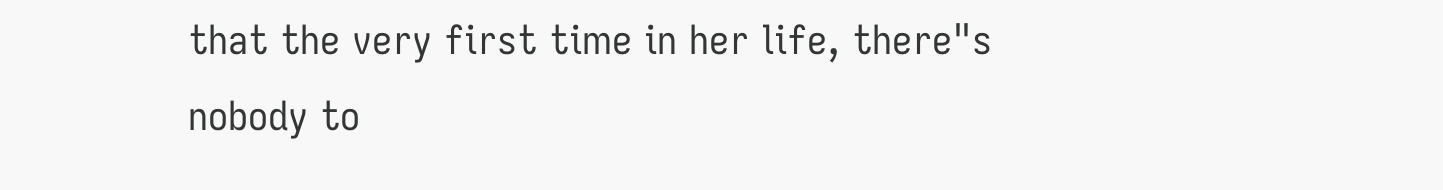that the very first time in her life, there"s nobody to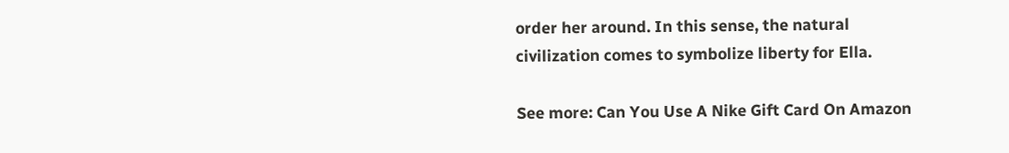order her around. In this sense, the natural civilization comes to symbolize liberty for Ella.

See more: Can You Use A Nike Gift Card On Amazon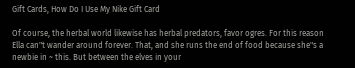Gift Cards, How Do I Use My Nike Gift Card

Of course, the herbal world likewise has herbal predators, favor ogres. For this reason Ella can"t wander around forever. That, and she runs the end of food because she"s a newbie in ~ this. But between the elves in your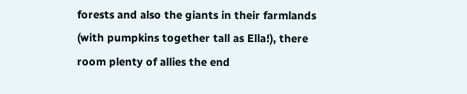forests and also the giants in their farmlands (with pumpkins together tall as Ella!), there room plenty of allies the end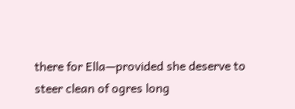there for Ella—provided she deserve to steer clean of ogres long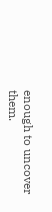enough to uncover them.